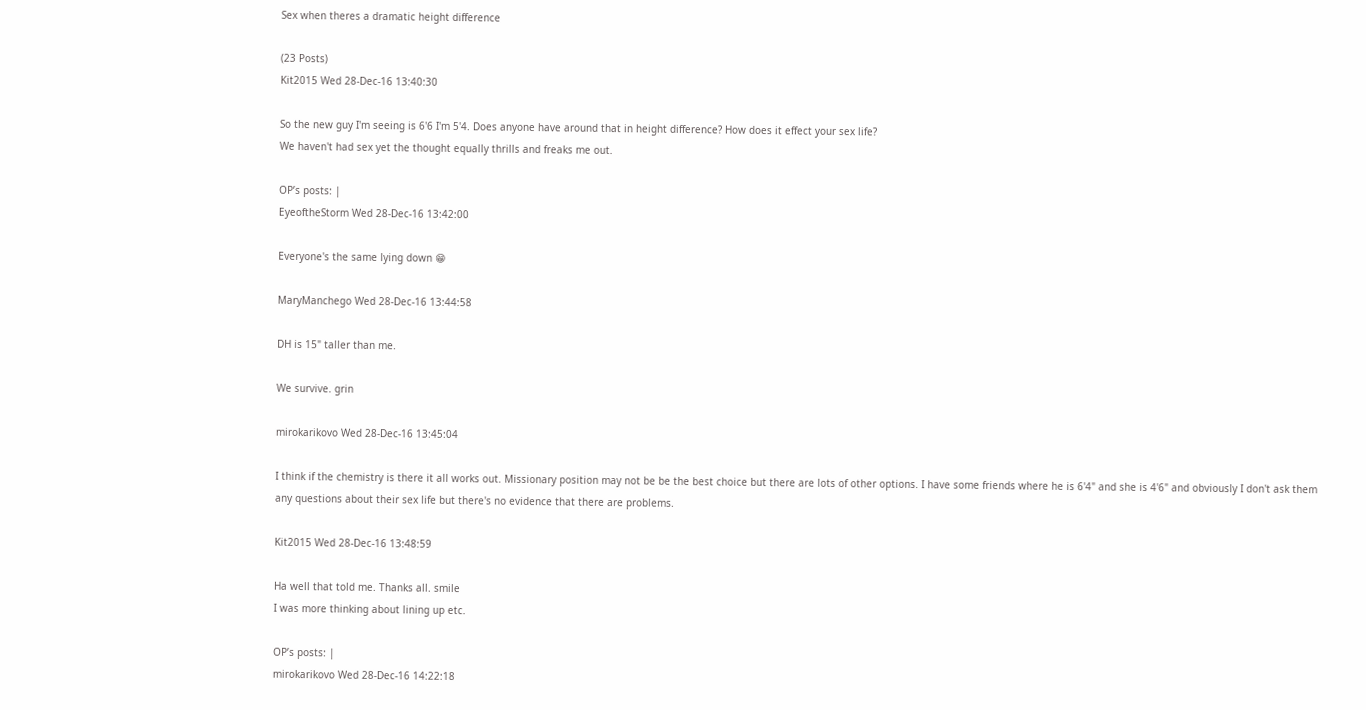Sex when theres a dramatic height difference

(23 Posts)
Kit2015 Wed 28-Dec-16 13:40:30

So the new guy I'm seeing is 6'6 I'm 5'4. Does anyone have around that in height difference? How does it effect your sex life?
We haven't had sex yet the thought equally thrills and freaks me out.

OP’s posts: |
EyeoftheStorm Wed 28-Dec-16 13:42:00

Everyone's the same lying down 😁

MaryManchego Wed 28-Dec-16 13:44:58

DH is 15" taller than me.

We survive. grin

mirokarikovo Wed 28-Dec-16 13:45:04

I think if the chemistry is there it all works out. Missionary position may not be be the best choice but there are lots of other options. I have some friends where he is 6'4" and she is 4'6" and obviously I don't ask them any questions about their sex life but there's no evidence that there are problems.

Kit2015 Wed 28-Dec-16 13:48:59

Ha well that told me. Thanks all. smile
I was more thinking about lining up etc.

OP’s posts: |
mirokarikovo Wed 28-Dec-16 14:22:18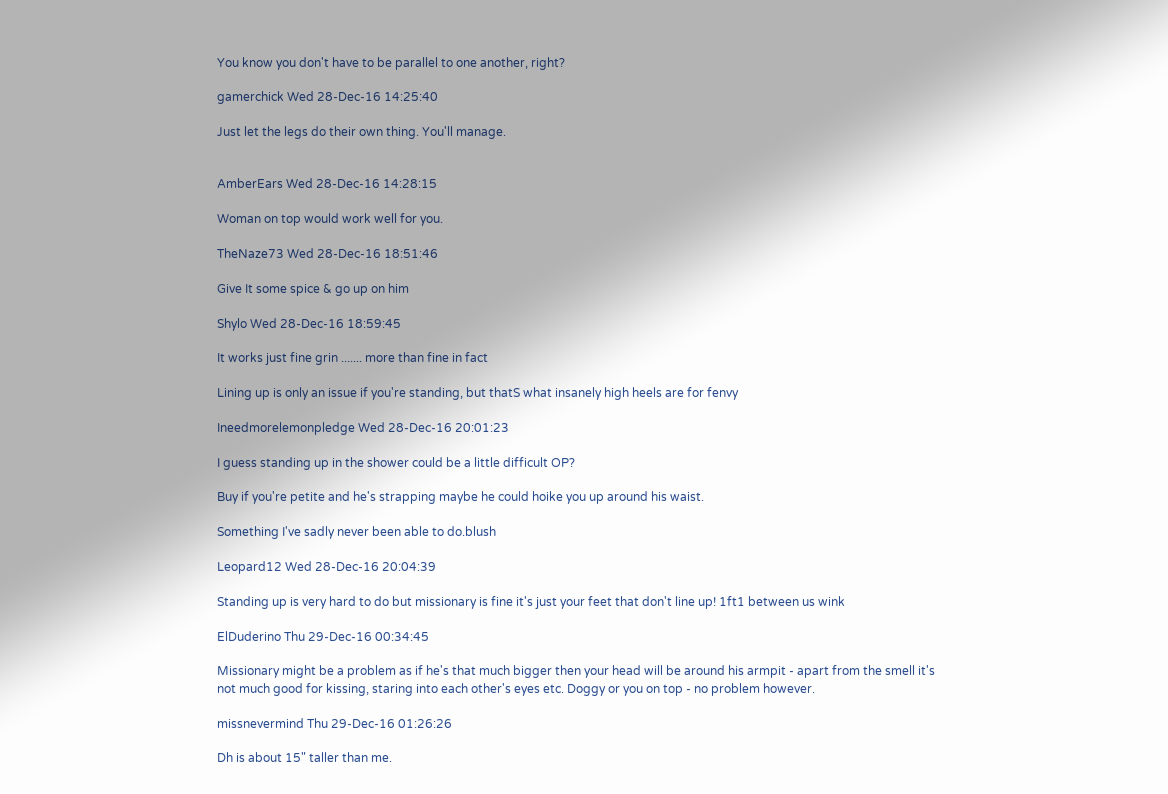You know you don't have to be parallel to one another, right?

gamerchick Wed 28-Dec-16 14:25:40

Just let the legs do their own thing. You'll manage.


AmberEars Wed 28-Dec-16 14:28:15

Woman on top would work well for you.

TheNaze73 Wed 28-Dec-16 18:51:46

Give It some spice & go up on him

Shylo Wed 28-Dec-16 18:59:45

It works just fine grin ....... more than fine in fact

Lining up is only an issue if you're standing, but thatS what insanely high heels are for fenvy

Ineedmorelemonpledge Wed 28-Dec-16 20:01:23

I guess standing up in the shower could be a little difficult OP?

Buy if you're petite and he's strapping maybe he could hoike you up around his waist.

Something I've sadly never been able to do.blush

Leopard12 Wed 28-Dec-16 20:04:39

Standing up is very hard to do but missionary is fine it's just your feet that don't line up! 1ft1 between us wink

ElDuderino Thu 29-Dec-16 00:34:45

Missionary might be a problem as if he's that much bigger then your head will be around his armpit - apart from the smell it's not much good for kissing, staring into each other's eyes etc. Doggy or you on top - no problem however.

missnevermind Thu 29-Dec-16 01:26:26

Dh is about 15" taller than me.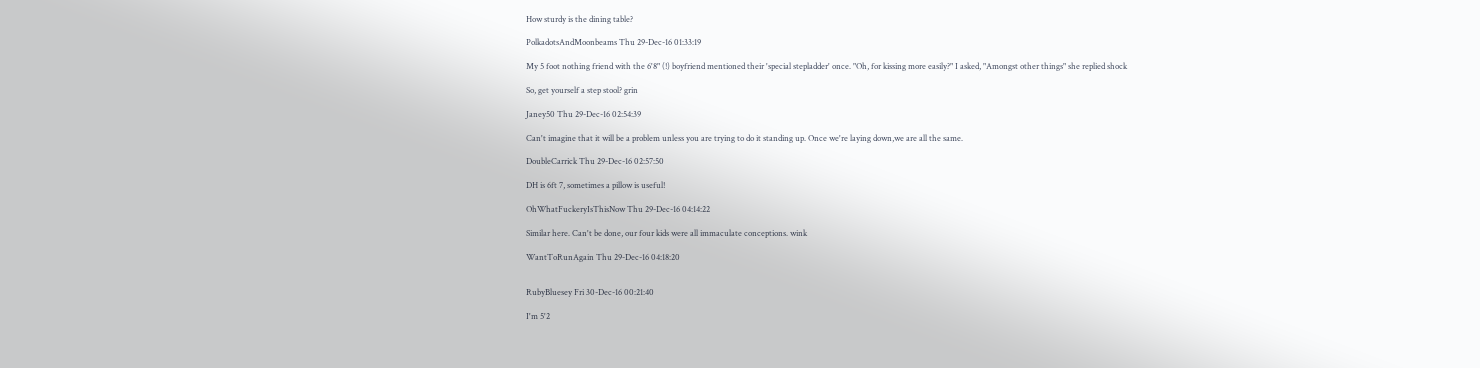How sturdy is the dining table?

PolkadotsAndMoonbeams Thu 29-Dec-16 01:33:19

My 5 foot nothing friend with the 6'8" (!) boyfriend mentioned their 'special stepladder' once. "Oh, for kissing more easily?" I asked, "Amongst other things" she replied shock

So, get yourself a step stool? grin

Janey50 Thu 29-Dec-16 02:54:39

Can't imagine that it will be a problem unless you are trying to do it standing up. Once we're laying down,we are all the same.

DoubleCarrick Thu 29-Dec-16 02:57:50

DH is 6ft 7, sometimes a pillow is useful!

OhWhatFuckeryIsThisNow Thu 29-Dec-16 04:14:22

Similar here. Can't be done, our four kids were all immaculate conceptions. wink

WantToRunAgain Thu 29-Dec-16 04:18:20


RubyBluesey Fri 30-Dec-16 00:21:40

I'm 5'2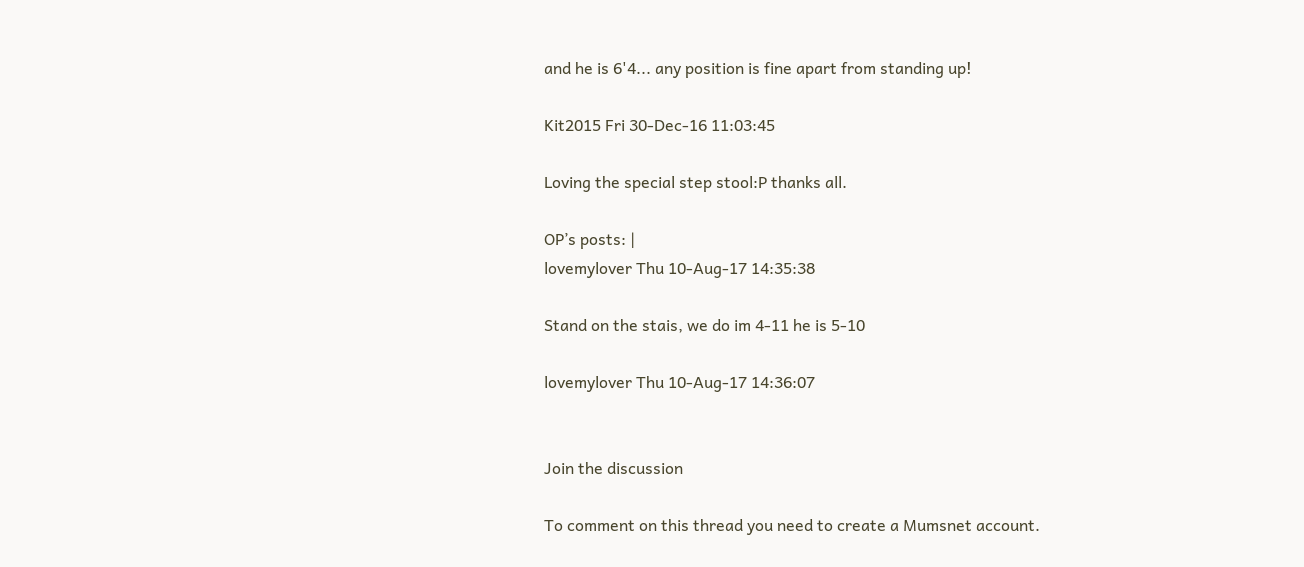and he is 6'4... any position is fine apart from standing up!

Kit2015 Fri 30-Dec-16 11:03:45

Loving the special step stool:P thanks all.

OP’s posts: |
lovemylover Thu 10-Aug-17 14:35:38

Stand on the stais, we do im 4-11 he is 5-10

lovemylover Thu 10-Aug-17 14:36:07


Join the discussion

To comment on this thread you need to create a Mumsnet account.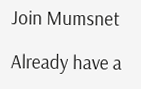Join Mumsnet

Already have a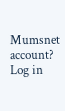Mumsnet account? Log in